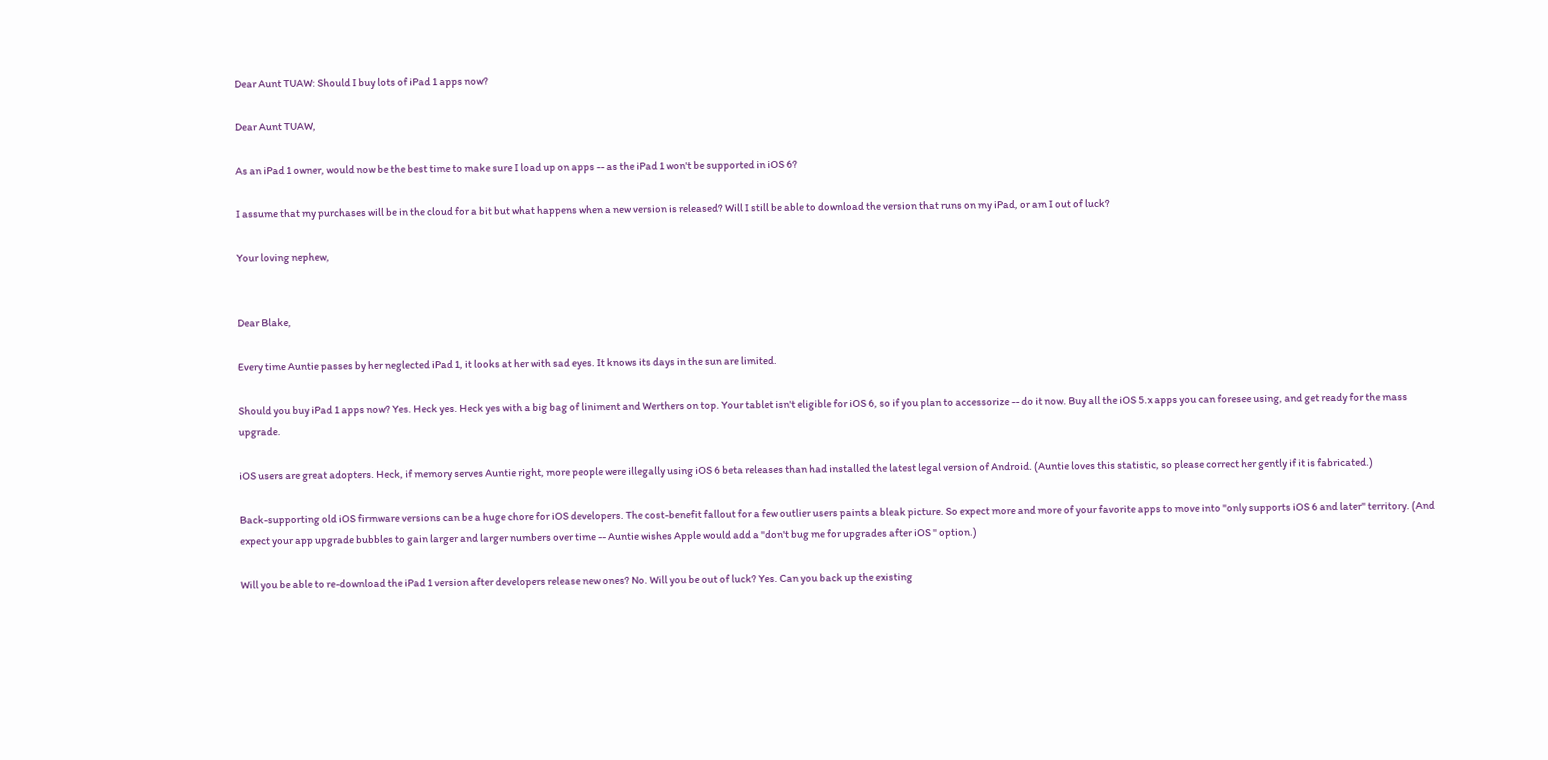Dear Aunt TUAW: Should I buy lots of iPad 1 apps now?

Dear Aunt TUAW,

As an iPad 1 owner, would now be the best time to make sure I load up on apps -- as the iPad 1 won't be supported in iOS 6?

I assume that my purchases will be in the cloud for a bit but what happens when a new version is released? Will I still be able to download the version that runs on my iPad, or am I out of luck?

Your loving nephew,


Dear Blake,

Every time Auntie passes by her neglected iPad 1, it looks at her with sad eyes. It knows its days in the sun are limited.

Should you buy iPad 1 apps now? Yes. Heck yes. Heck yes with a big bag of liniment and Werthers on top. Your tablet isn't eligible for iOS 6, so if you plan to accessorize -- do it now. Buy all the iOS 5.x apps you can foresee using, and get ready for the mass upgrade.

iOS users are great adopters. Heck, if memory serves Auntie right, more people were illegally using iOS 6 beta releases than had installed the latest legal version of Android. (Auntie loves this statistic, so please correct her gently if it is fabricated.)

Back-supporting old iOS firmware versions can be a huge chore for iOS developers. The cost-benefit fallout for a few outlier users paints a bleak picture. So expect more and more of your favorite apps to move into "only supports iOS 6 and later" territory. (And expect your app upgrade bubbles to gain larger and larger numbers over time -- Auntie wishes Apple would add a "don't bug me for upgrades after iOS " option.)

Will you be able to re-download the iPad 1 version after developers release new ones? No. Will you be out of luck? Yes. Can you back up the existing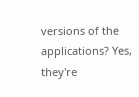versions of the applications? Yes, they're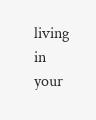living in your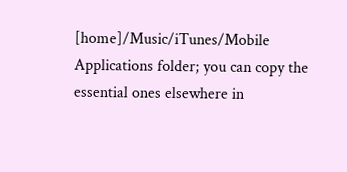[home]/Music/iTunes/Mobile Applications folder; you can copy the essential ones elsewhere in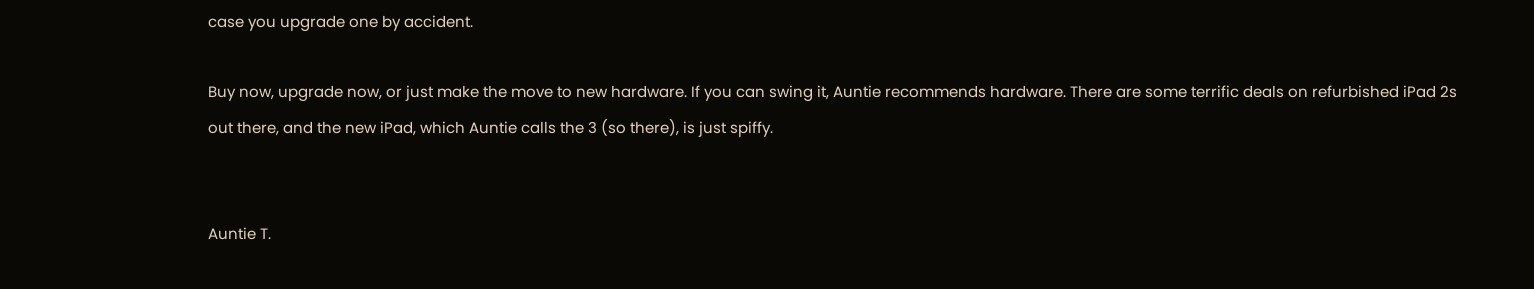case you upgrade one by accident.

Buy now, upgrade now, or just make the move to new hardware. If you can swing it, Auntie recommends hardware. There are some terrific deals on refurbished iPad 2s out there, and the new iPad, which Auntie calls the 3 (so there), is just spiffy.


Auntie T.